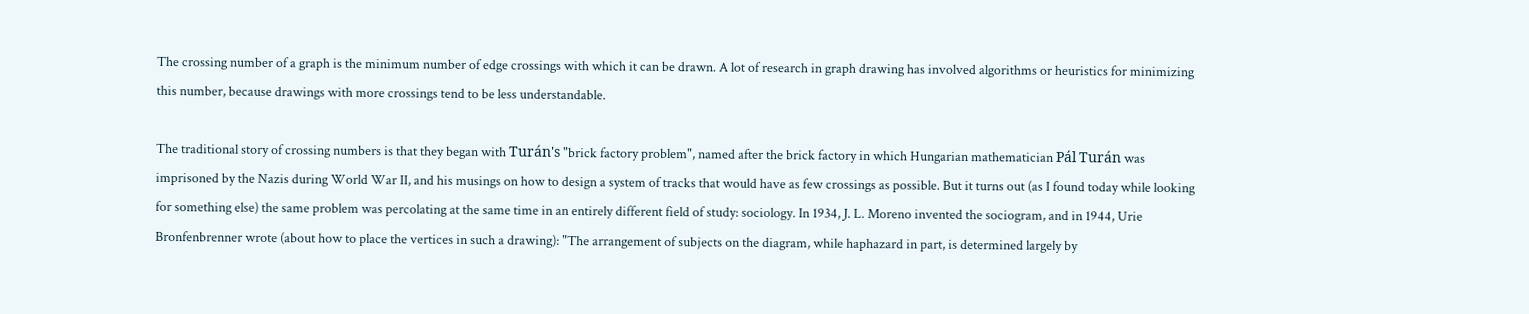The crossing number of a graph is the minimum number of edge crossings with which it can be drawn. A lot of research in graph drawing has involved algorithms or heuristics for minimizing this number, because drawings with more crossings tend to be less understandable.

The traditional story of crossing numbers is that they began with Turán's "brick factory problem", named after the brick factory in which Hungarian mathematician Pál Turán was imprisoned by the Nazis during World War II, and his musings on how to design a system of tracks that would have as few crossings as possible. But it turns out (as I found today while looking for something else) the same problem was percolating at the same time in an entirely different field of study: sociology. In 1934, J. L. Moreno invented the sociogram, and in 1944, Urie Bronfenbrenner wrote (about how to place the vertices in such a drawing): "The arrangement of subjects on the diagram, while haphazard in part, is determined largely by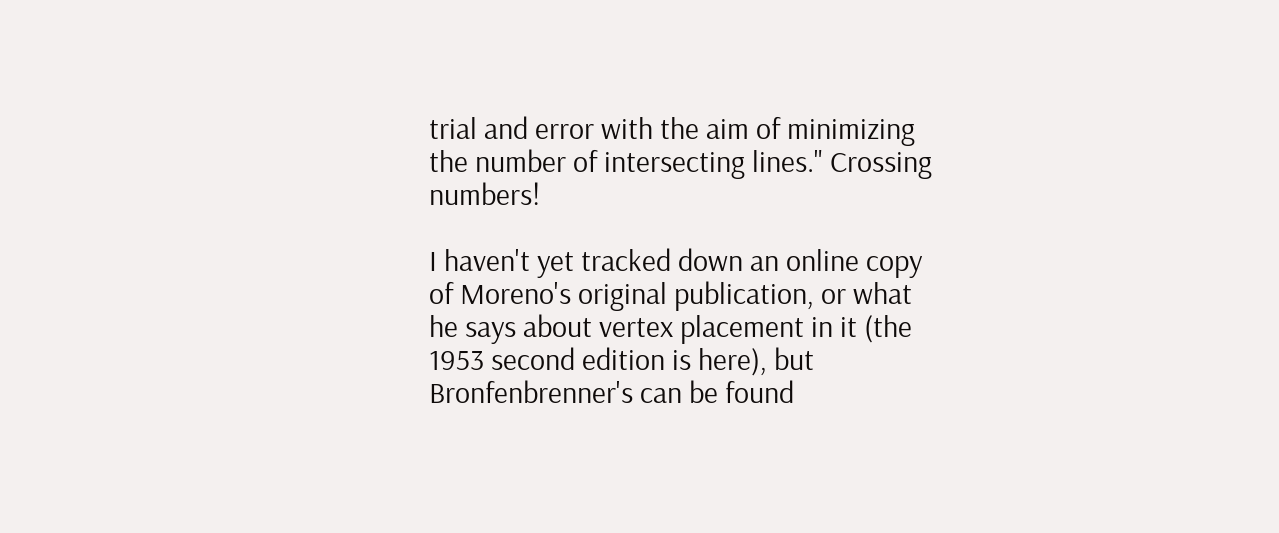trial and error with the aim of minimizing the number of intersecting lines." Crossing numbers!

I haven't yet tracked down an online copy of Moreno's original publication, or what he says about vertex placement in it (the 1953 second edition is here), but Bronfenbrenner's can be found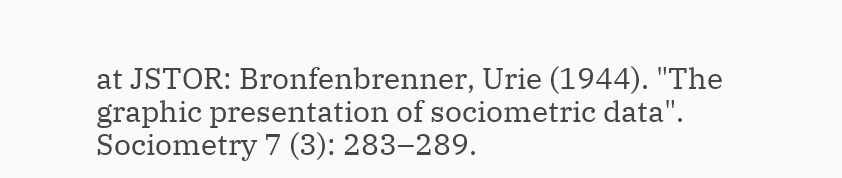at JSTOR: Bronfenbrenner, Urie (1944). "The graphic presentation of sociometric data". Sociometry 7 (3): 283–289.